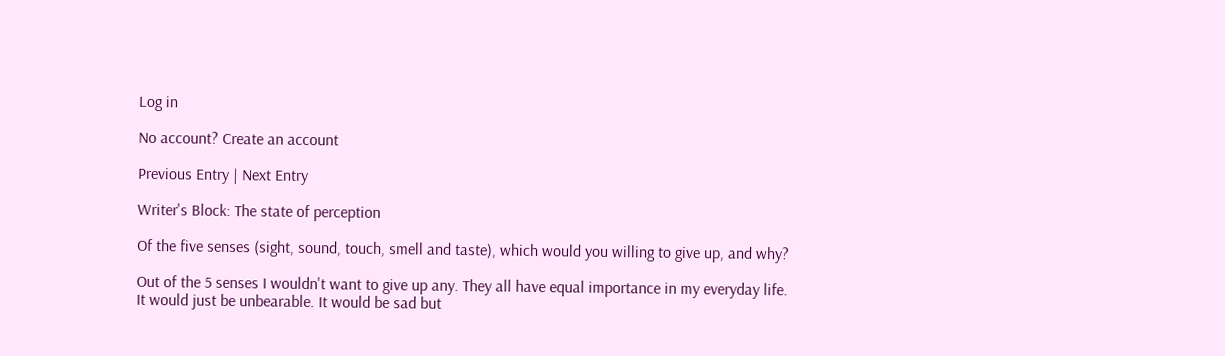Log in

No account? Create an account

Previous Entry | Next Entry

Writer's Block: The state of perception

Of the five senses (sight, sound, touch, smell and taste), which would you willing to give up, and why?

Out of the 5 senses I wouldn't want to give up any. They all have equal importance in my everyday life. It would just be unbearable. It would be sad but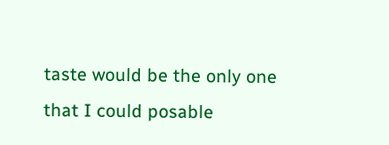taste would be the only one that I could posable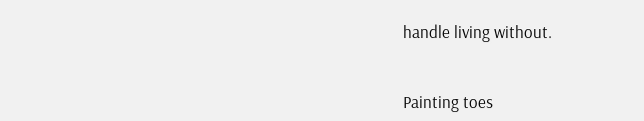handle living without.


Painting toes